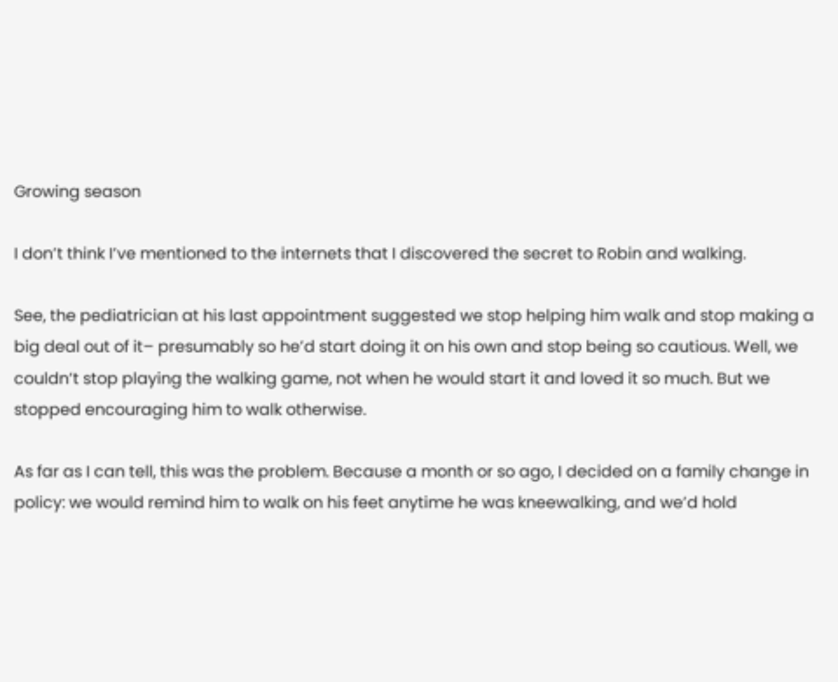Growing season

I don’t think I’ve mentioned to the internets that I discovered the secret to Robin and walking.

See, the pediatrician at his last appointment suggested we stop helping him walk and stop making a big deal out of it– presumably so he’d start doing it on his own and stop being so cautious. Well, we couldn’t stop playing the walking game, not when he would start it and loved it so much. But we stopped encouraging him to walk otherwise.

As far as I can tell, this was the problem. Because a month or so ago, I decided on a family change in policy: we would remind him to walk on his feet anytime he was kneewalking, and we’d hold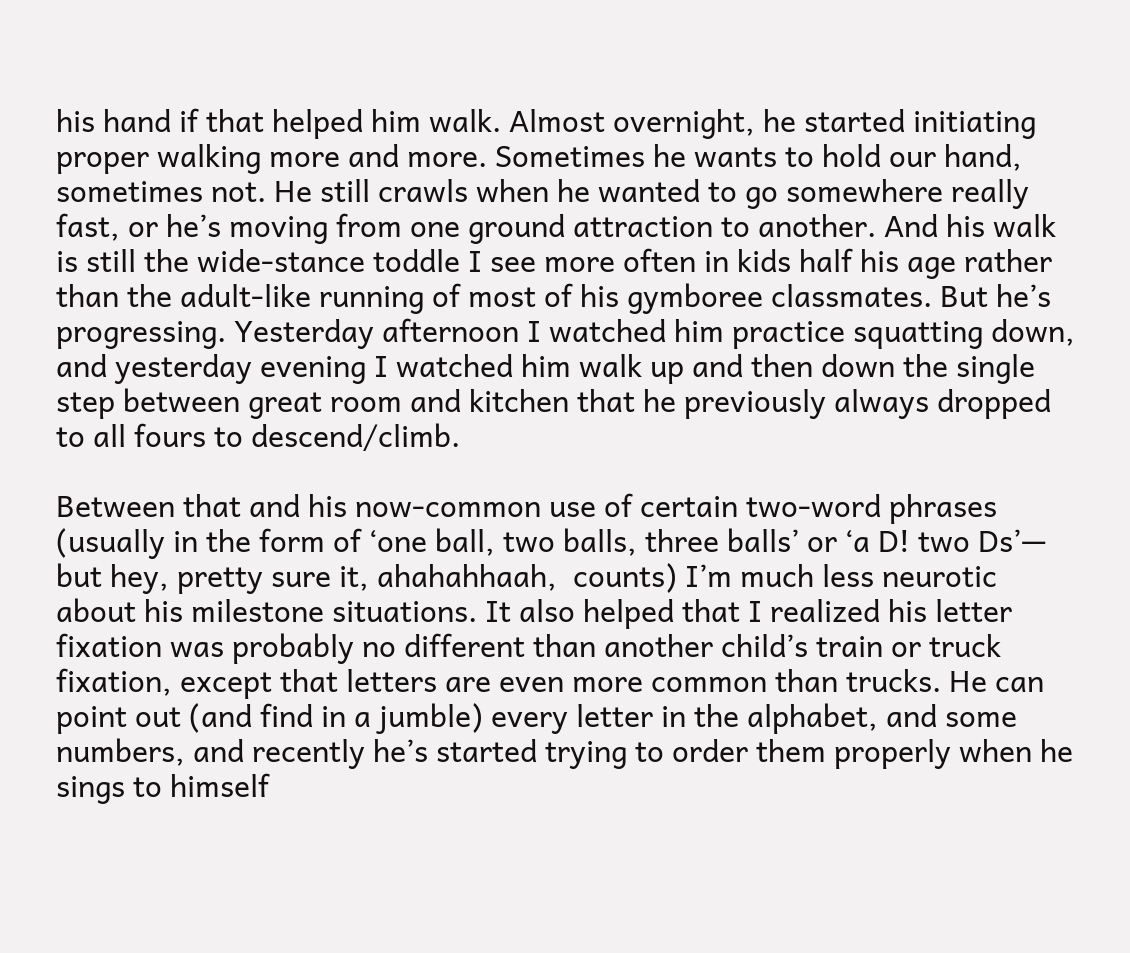his hand if that helped him walk. Almost overnight, he started initiating proper walking more and more. Sometimes he wants to hold our hand, sometimes not. He still crawls when he wanted to go somewhere really fast, or he’s moving from one ground attraction to another. And his walk is still the wide-stance toddle I see more often in kids half his age rather than the adult-like running of most of his gymboree classmates. But he’s progressing. Yesterday afternoon I watched him practice squatting down, and yesterday evening I watched him walk up and then down the single step between great room and kitchen that he previously always dropped to all fours to descend/climb.

Between that and his now-common use of certain two-word phrases (usually in the form of ‘one ball, two balls, three balls’ or ‘a D! two Ds’— but hey, pretty sure it, ahahahhaah,  counts) I’m much less neurotic about his milestone situations. It also helped that I realized his letter fixation was probably no different than another child’s train or truck fixation, except that letters are even more common than trucks. He can point out (and find in a jumble) every letter in the alphabet, and some numbers, and recently he’s started trying to order them properly when he sings to himself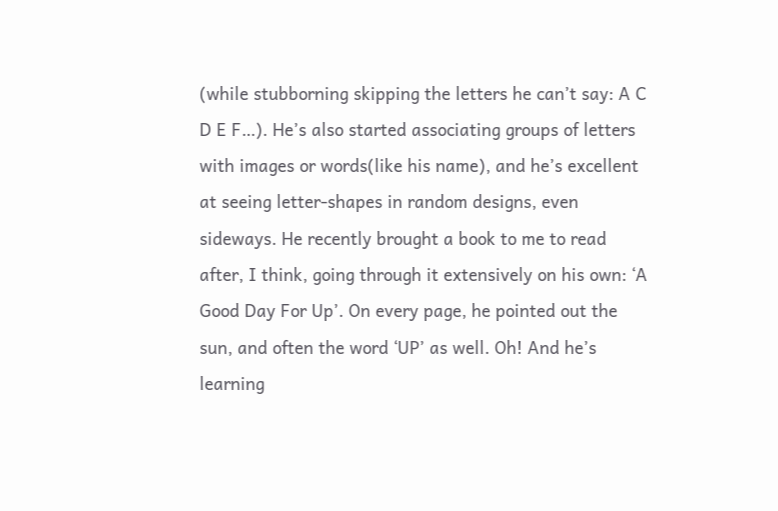(while stubborning skipping the letters he can’t say: A C D E F…). He’s also started associating groups of letters with images or words(like his name), and he’s excellent at seeing letter-shapes in random designs, even sideways. He recently brought a book to me to read after, I think, going through it extensively on his own: ‘A Good Day For Up’. On every page, he pointed out the sun, and often the word ‘UP’ as well. Oh! And he’s learning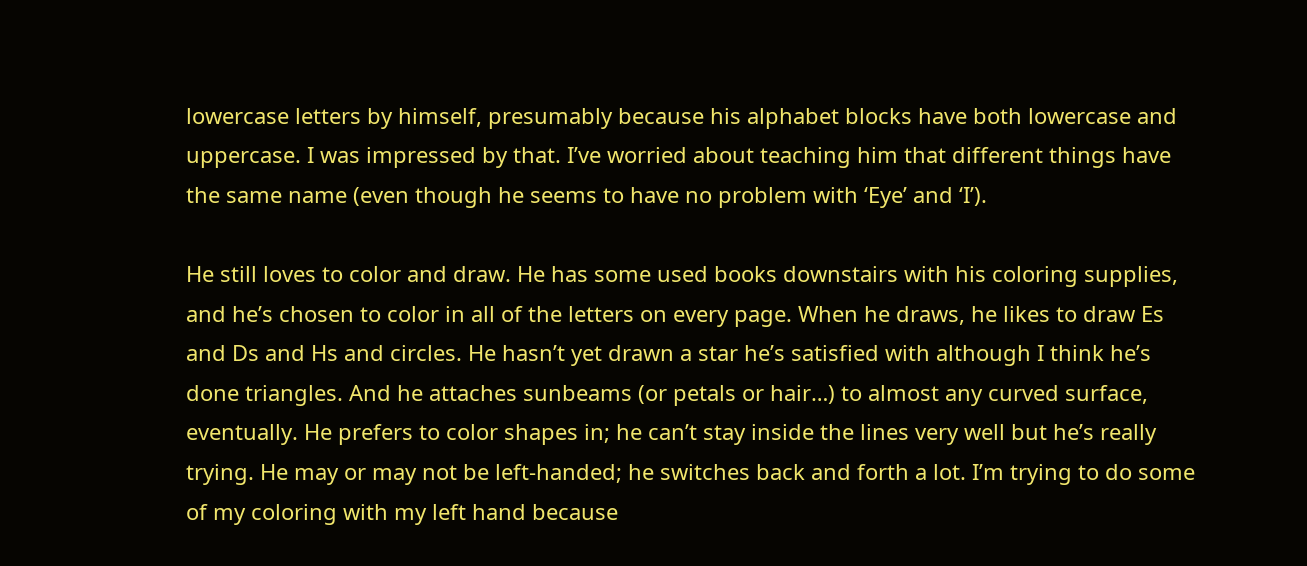lowercase letters by himself, presumably because his alphabet blocks have both lowercase and uppercase. I was impressed by that. I’ve worried about teaching him that different things have the same name (even though he seems to have no problem with ‘Eye’ and ‘I’).

He still loves to color and draw. He has some used books downstairs with his coloring supplies, and he’s chosen to color in all of the letters on every page. When he draws, he likes to draw Es and Ds and Hs and circles. He hasn’t yet drawn a star he’s satisfied with although I think he’s done triangles. And he attaches sunbeams (or petals or hair…) to almost any curved surface, eventually. He prefers to color shapes in; he can’t stay inside the lines very well but he’s really trying. He may or may not be left-handed; he switches back and forth a lot. I’m trying to do some of my coloring with my left hand because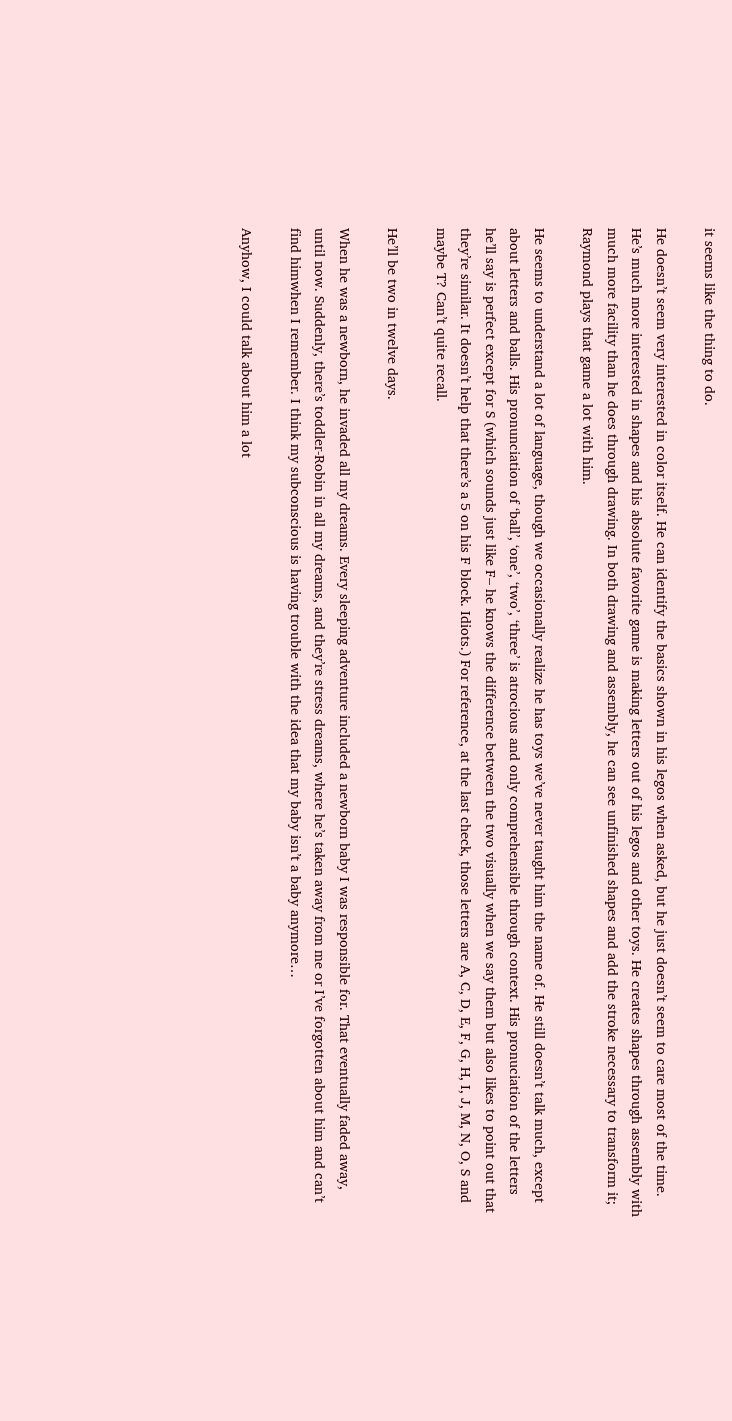it seems like the thing to do.

He doesn’t seem very interested in color itself. He can identify the basics shown in his legos when asked, but he just doesn’t seem to care most of the time. He’s much more interested in shapes and his absolute favorite game is making letters out of his legos and other toys. He creates shapes through assembly with much more facility than he does through drawing. In both drawing and assembly, he can see unfinished shapes and add the stroke necessary to transform it; Raymond plays that game a lot with him.

He seems to understand a lot of language, though we occasionally realize he has toys we’ve never taught him the name of. He still doesn’t talk much, except about letters and balls. His pronunciation of ‘ball’, ‘one’, ‘two’, ‘three’ is atrocious and only comprehensible through context. His pronuciation of the letters he’ll say is perfect except for S (which sounds just like F– he knows the difference between the two visually when we say them but also likes to point out that they’re similar. It doesn’t help that there’s a 5 on his F block. Idiots.) For reference, at the last check, those letters are A, C, D, E, F, G, H, I, J, M, N, O, S and maybe T? Can’t quite recall.

He’ll be two in twelve days.

When he was a newborn, he invaded all my dreams. Every sleeping adventure included a newborn baby I was responsible for. That eventually faded away, until now. Suddenly, there’s toddler-Robin in all my dreams, and they’re stress dreams, where he’s taken away from me or I’ve forgotten about him and can’t find himwhen I remember. I think my subconscious is having trouble with the idea that my baby isn’t a baby anymore…

Anyhow, I could talk about him a lot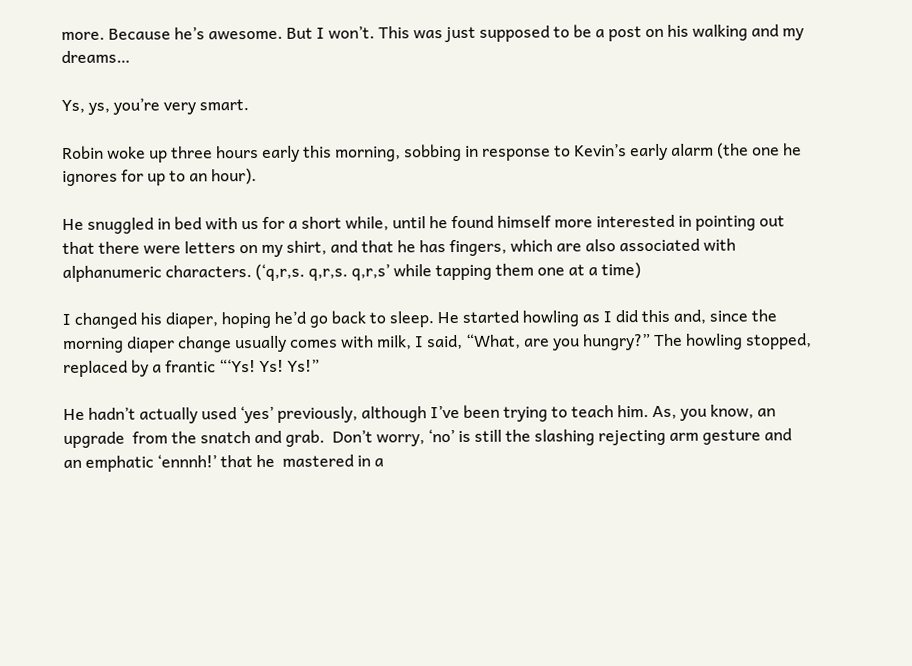more. Because he’s awesome. But I won’t. This was just supposed to be a post on his walking and my dreams…

Ys, ys, you’re very smart.

Robin woke up three hours early this morning, sobbing in response to Kevin’s early alarm (the one he ignores for up to an hour).

He snuggled in bed with us for a short while, until he found himself more interested in pointing out that there were letters on my shirt, and that he has fingers, which are also associated with alphanumeric characters. (‘q,r,s. q,r,s. q,r,s’ while tapping them one at a time)

I changed his diaper, hoping he’d go back to sleep. He started howling as I did this and, since the morning diaper change usually comes with milk, I said, “What, are you hungry?” The howling stopped, replaced by a frantic “‘Ys! Ys! Ys!”

He hadn’t actually used ‘yes’ previously, although I’ve been trying to teach him. As, you know, an upgrade  from the snatch and grab.  Don’t worry, ‘no’ is still the slashing rejecting arm gesture and an emphatic ‘ennnh!’ that he  mastered in a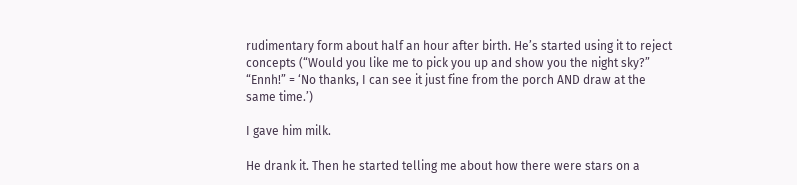rudimentary form about half an hour after birth. He’s started using it to reject concepts (“Would you like me to pick you up and show you the night sky?” “Ennh!” = ‘No thanks, I can see it just fine from the porch AND draw at the same time.’)

I gave him milk.

He drank it. Then he started telling me about how there were stars on a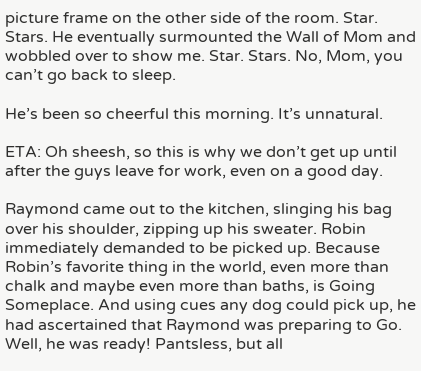picture frame on the other side of the room. Star. Stars. He eventually surmounted the Wall of Mom and wobbled over to show me. Star. Stars. No, Mom, you can’t go back to sleep.

He’s been so cheerful this morning. It’s unnatural.

ETA: Oh sheesh, so this is why we don’t get up until after the guys leave for work, even on a good day.

Raymond came out to the kitchen, slinging his bag over his shoulder, zipping up his sweater. Robin immediately demanded to be picked up. Because Robin’s favorite thing in the world, even more than chalk and maybe even more than baths, is Going Someplace. And using cues any dog could pick up, he had ascertained that Raymond was preparing to Go. Well, he was ready! Pantsless, but all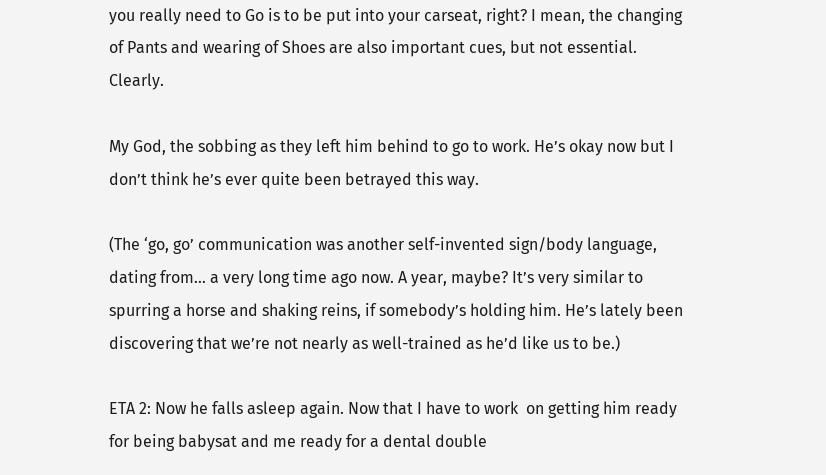you really need to Go is to be put into your carseat, right? I mean, the changing of Pants and wearing of Shoes are also important cues, but not essential. Clearly.

My God, the sobbing as they left him behind to go to work. He’s okay now but I don’t think he’s ever quite been betrayed this way.

(The ‘go, go’ communication was another self-invented sign/body language, dating from… a very long time ago now. A year, maybe? It’s very similar to spurring a horse and shaking reins, if somebody’s holding him. He’s lately been discovering that we’re not nearly as well-trained as he’d like us to be.)

ETA 2: Now he falls asleep again. Now that I have to work  on getting him ready for being babysat and me ready for a dental double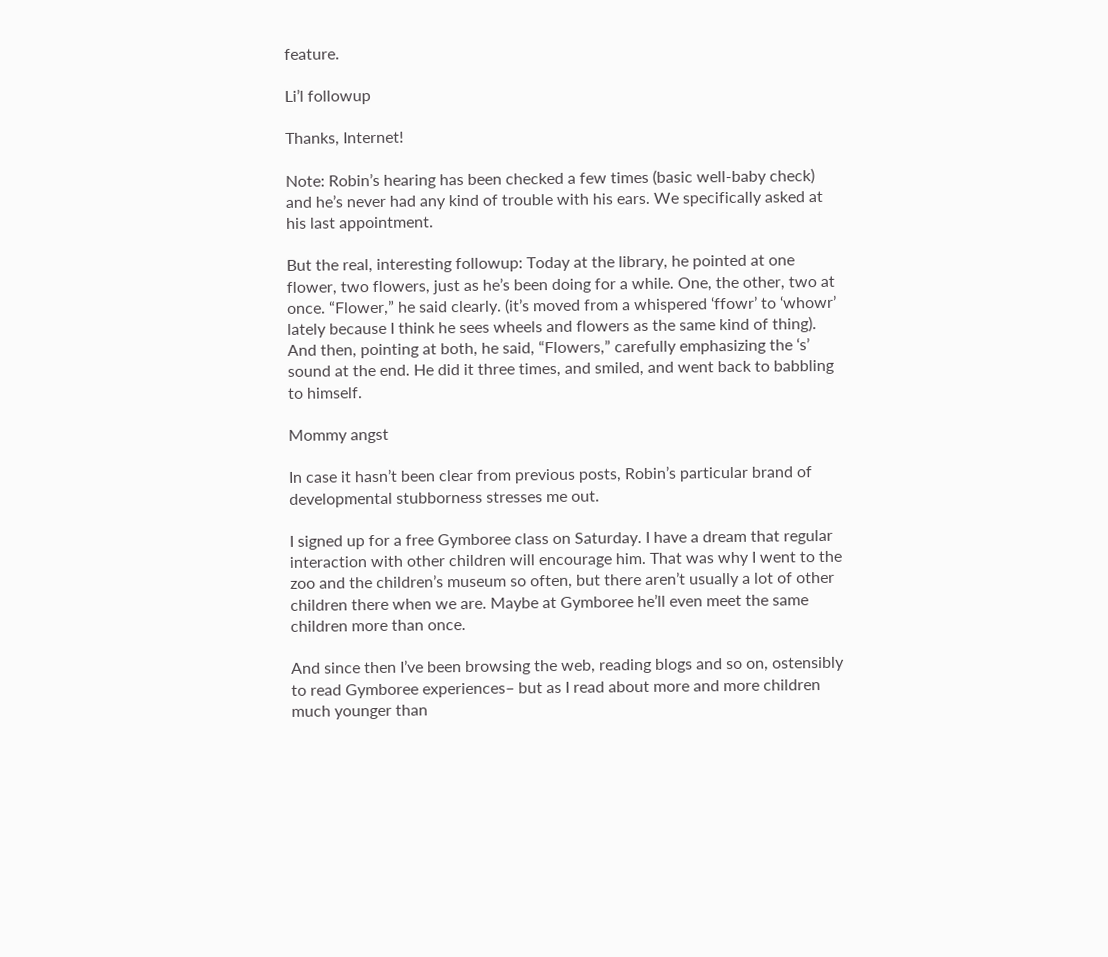feature.

Li’l followup

Thanks, Internet!

Note: Robin’s hearing has been checked a few times (basic well-baby check) and he’s never had any kind of trouble with his ears. We specifically asked at his last appointment.

But the real, interesting followup: Today at the library, he pointed at one flower, two flowers, just as he’s been doing for a while. One, the other, two at once. “Flower,” he said clearly. (it’s moved from a whispered ‘ffowr’ to ‘whowr’ lately because I think he sees wheels and flowers as the same kind of thing). And then, pointing at both, he said, “Flowers,” carefully emphasizing the ‘s’ sound at the end. He did it three times, and smiled, and went back to babbling to himself.

Mommy angst

In case it hasn’t been clear from previous posts, Robin’s particular brand of developmental stubborness stresses me out.

I signed up for a free Gymboree class on Saturday. I have a dream that regular interaction with other children will encourage him. That was why I went to the zoo and the children’s museum so often, but there aren’t usually a lot of other children there when we are. Maybe at Gymboree he’ll even meet the same children more than once.

And since then I’ve been browsing the web, reading blogs and so on, ostensibly to read Gymboree experiences– but as I read about more and more children much younger than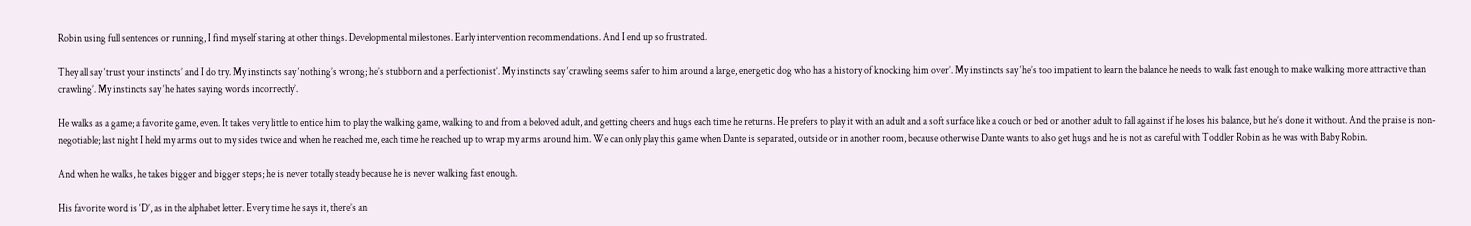Robin using full sentences or running, I find myself staring at other things. Developmental milestones. Early intervention recommendations. And I end up so frustrated.

They all say ‘trust your instincts’ and I do try. My instincts say ‘nothing’s wrong; he’s stubborn and a perfectionist’. My instincts say ‘crawling seems safer to him around a large, energetic dog who has a history of knocking him over’. My instincts say ‘he’s too impatient to learn the balance he needs to walk fast enough to make walking more attractive than crawling’. My instincts say ‘he hates saying words incorrectly’.

He walks as a game; a favorite game, even. It takes very little to entice him to play the walking game, walking to and from a beloved adult, and getting cheers and hugs each time he returns. He prefers to play it with an adult and a soft surface like a couch or bed or another adult to fall against if he loses his balance, but he’s done it without. And the praise is non-negotiable; last night I held my arms out to my sides twice and when he reached me, each time he reached up to wrap my arms around him. We can only play this game when Dante is separated, outside or in another room, because otherwise Dante wants to also get hugs and he is not as careful with Toddler Robin as he was with Baby Robin.

And when he walks, he takes bigger and bigger steps; he is never totally steady because he is never walking fast enough.

His favorite word is ‘D’, as in the alphabet letter. Every time he says it, there’s an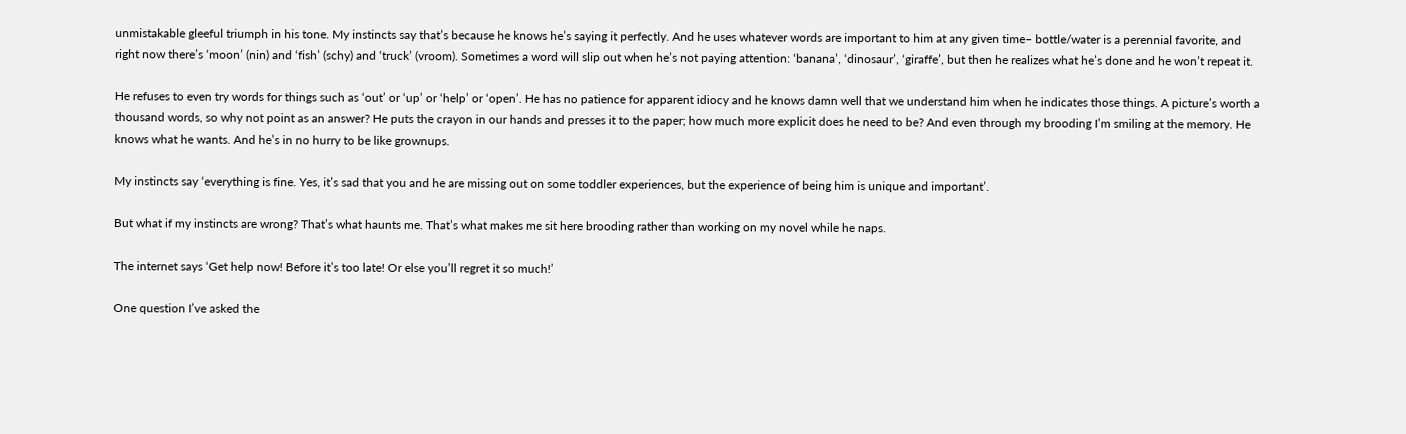unmistakable gleeful triumph in his tone. My instincts say that’s because he knows he’s saying it perfectly. And he uses whatever words are important to him at any given time– bottle/water is a perennial favorite, and right now there’s ‘moon’ (nin) and ‘fish’ (schy) and ‘truck’ (vroom). Sometimes a word will slip out when he’s not paying attention: ‘banana’, ‘dinosaur’, ‘giraffe’, but then he realizes what he’s done and he won’t repeat it.

He refuses to even try words for things such as ‘out’ or ‘up’ or ‘help’ or ‘open’. He has no patience for apparent idiocy and he knows damn well that we understand him when he indicates those things. A picture’s worth a thousand words, so why not point as an answer? He puts the crayon in our hands and presses it to the paper; how much more explicit does he need to be? And even through my brooding I’m smiling at the memory. He knows what he wants. And he’s in no hurry to be like grownups.

My instincts say ‘everything is fine. Yes, it’s sad that you and he are missing out on some toddler experiences, but the experience of being him is unique and important’.

But what if my instincts are wrong? That’s what haunts me. That’s what makes me sit here brooding rather than working on my novel while he naps.

The internet says ‘Get help now! Before it’s too late! Or else you’ll regret it so much!’

One question I’ve asked the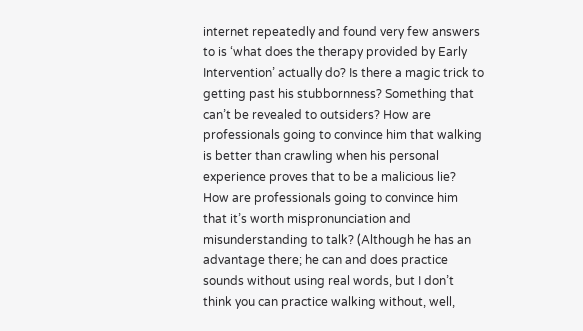internet repeatedly and found very few answers to is ‘what does the therapy provided by Early Intervention’ actually do? Is there a magic trick to getting past his stubbornness? Something that can’t be revealed to outsiders? How are professionals going to convince him that walking is better than crawling when his personal experience proves that to be a malicious lie? How are professionals going to convince him that it’s worth mispronunciation and misunderstanding to talk? (Although he has an advantage there; he can and does practice sounds without using real words, but I don’t think you can practice walking without, well,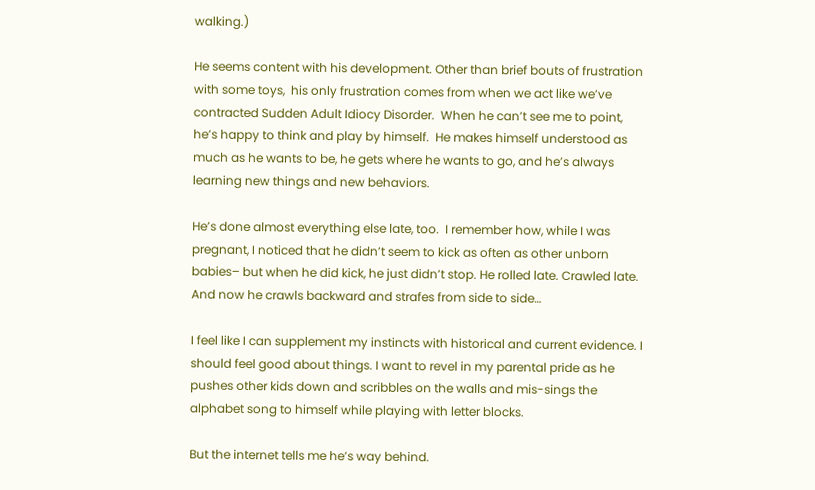walking.)

He seems content with his development. Other than brief bouts of frustration with some toys,  his only frustration comes from when we act like we’ve contracted Sudden Adult Idiocy Disorder.  When he can’t see me to point, he’s happy to think and play by himself.  He makes himself understood as much as he wants to be, he gets where he wants to go, and he’s always learning new things and new behaviors.

He’s done almost everything else late, too.  I remember how, while I was pregnant, I noticed that he didn’t seem to kick as often as other unborn babies– but when he did kick, he just didn’t stop. He rolled late. Crawled late. And now he crawls backward and strafes from side to side…

I feel like I can supplement my instincts with historical and current evidence. I should feel good about things. I want to revel in my parental pride as he pushes other kids down and scribbles on the walls and mis-sings the alphabet song to himself while playing with letter blocks.

But the internet tells me he’s way behind.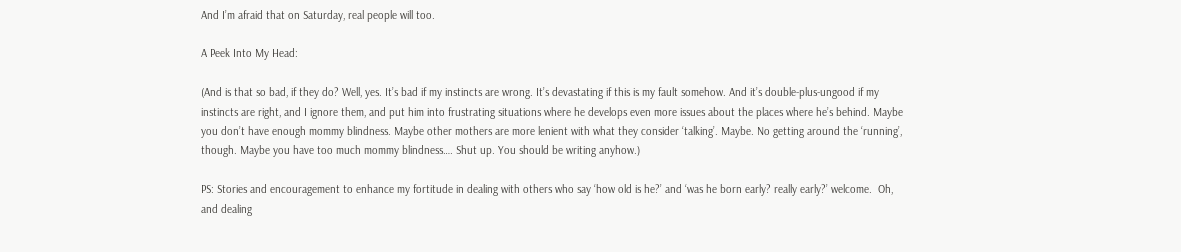And I’m afraid that on Saturday, real people will too.

A Peek Into My Head:

(And is that so bad, if they do? Well, yes. It’s bad if my instincts are wrong. It’s devastating if this is my fault somehow. And it’s double-plus-ungood if my instincts are right, and I ignore them, and put him into frustrating situations where he develops even more issues about the places where he’s behind. Maybe you don’t have enough mommy blindness. Maybe other mothers are more lenient with what they consider ‘talking’. Maybe. No getting around the ‘running’, though. Maybe you have too much mommy blindness…. Shut up. You should be writing anyhow.)

PS: Stories and encouragement to enhance my fortitude in dealing with others who say ‘how old is he?’ and ‘was he born early? really early?’ welcome.  Oh, and dealing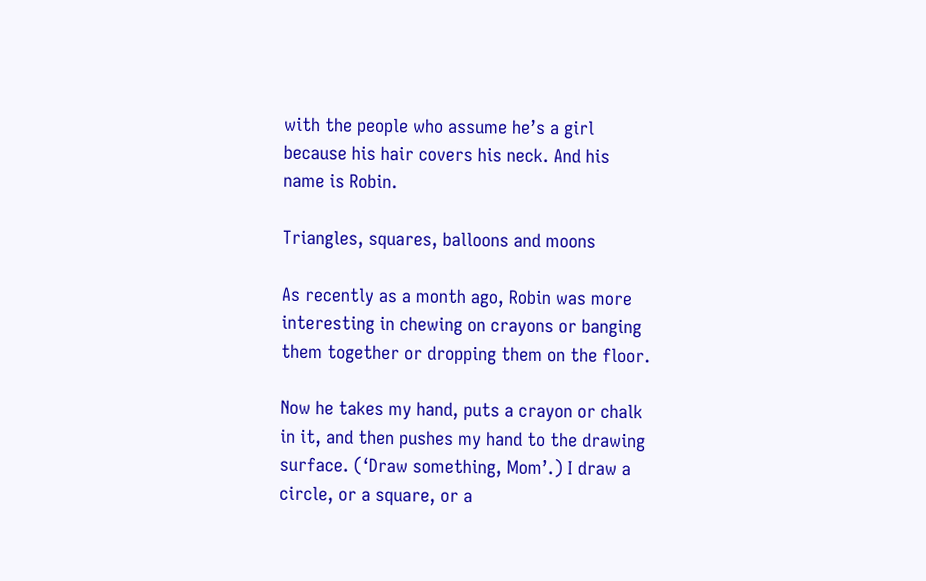with the people who assume he’s a girl because his hair covers his neck. And his name is Robin.

Triangles, squares, balloons and moons

As recently as a month ago, Robin was more interesting in chewing on crayons or banging them together or dropping them on the floor.

Now he takes my hand, puts a crayon or chalk in it, and then pushes my hand to the drawing surface. (‘Draw something, Mom’.) I draw a circle, or a square, or a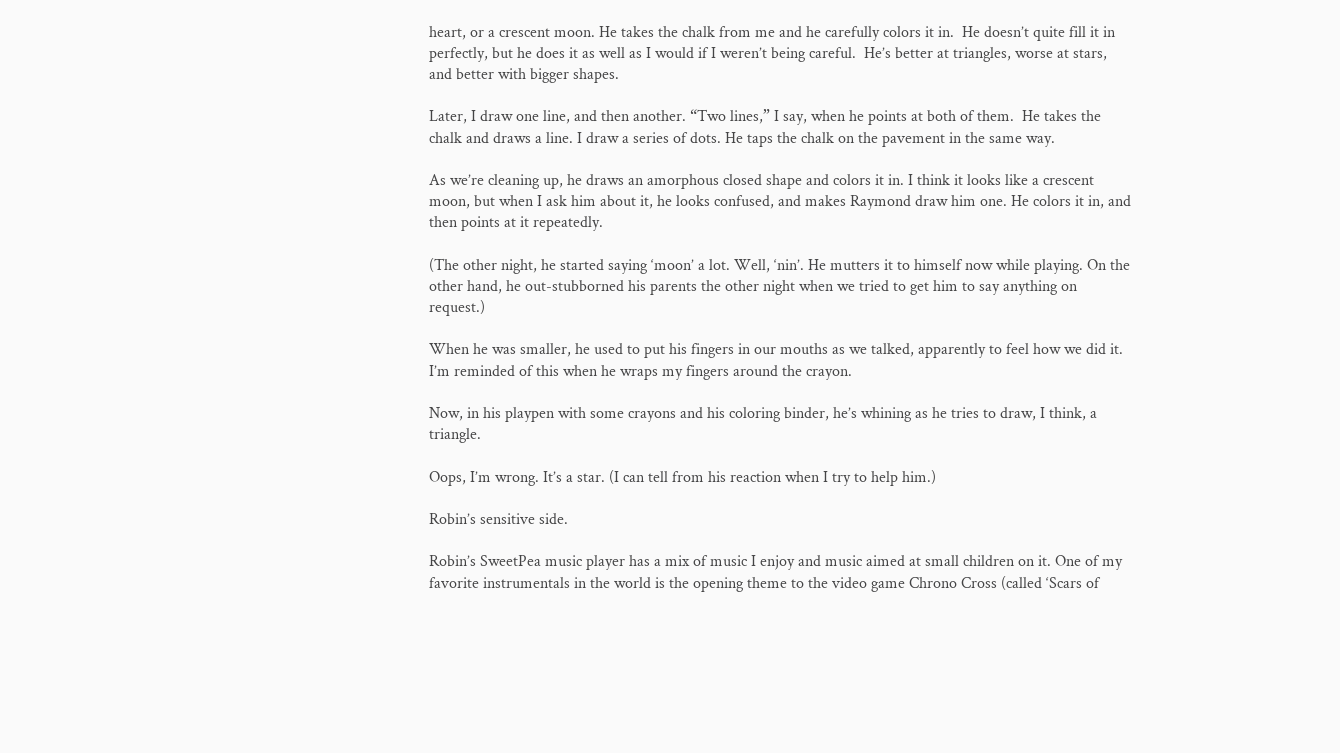heart, or a crescent moon. He takes the chalk from me and he carefully colors it in.  He doesn’t quite fill it in perfectly, but he does it as well as I would if I weren’t being careful.  He’s better at triangles, worse at stars, and better with bigger shapes.

Later, I draw one line, and then another. “Two lines,” I say, when he points at both of them.  He takes the chalk and draws a line. I draw a series of dots. He taps the chalk on the pavement in the same way.

As we’re cleaning up, he draws an amorphous closed shape and colors it in. I think it looks like a crescent moon, but when I ask him about it, he looks confused, and makes Raymond draw him one. He colors it in, and then points at it repeatedly.

(The other night, he started saying ‘moon’ a lot. Well, ‘nin’. He mutters it to himself now while playing. On the other hand, he out-stubborned his parents the other night when we tried to get him to say anything on request.)

When he was smaller, he used to put his fingers in our mouths as we talked, apparently to feel how we did it. I’m reminded of this when he wraps my fingers around the crayon.

Now, in his playpen with some crayons and his coloring binder, he’s whining as he tries to draw, I think, a triangle.

Oops, I’m wrong. It’s a star. (I can tell from his reaction when I try to help him.)

Robin’s sensitive side.

Robin’s SweetPea music player has a mix of music I enjoy and music aimed at small children on it. One of my favorite instrumentals in the world is the opening theme to the video game Chrono Cross (called ‘Scars of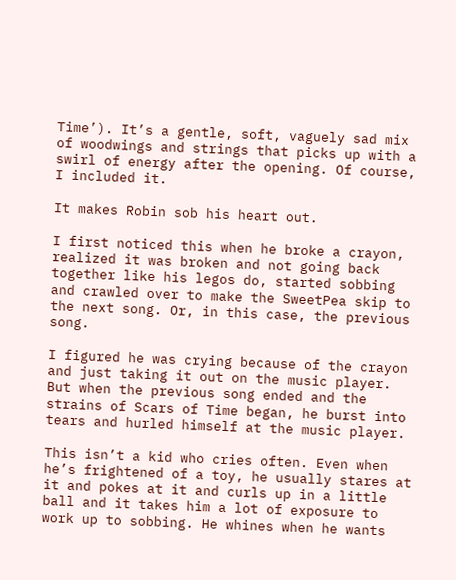Time’). It’s a gentle, soft, vaguely sad mix of woodwings and strings that picks up with a swirl of energy after the opening. Of course, I included it.

It makes Robin sob his heart out.

I first noticed this when he broke a crayon, realized it was broken and not going back together like his legos do, started sobbing and crawled over to make the SweetPea skip to the next song. Or, in this case, the previous song.

I figured he was crying because of the crayon and just taking it out on the music player. But when the previous song ended and the strains of Scars of Time began, he burst into tears and hurled himself at the music player.

This isn’t a kid who cries often. Even when he’s frightened of a toy, he usually stares at it and pokes at it and curls up in a little ball and it takes him a lot of exposure to work up to sobbing. He whines when he wants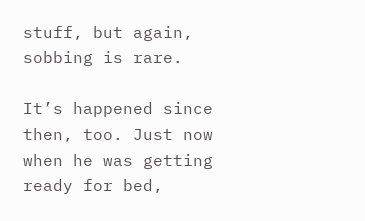stuff, but again, sobbing is rare.

It’s happened since then, too. Just now when he was getting ready for bed,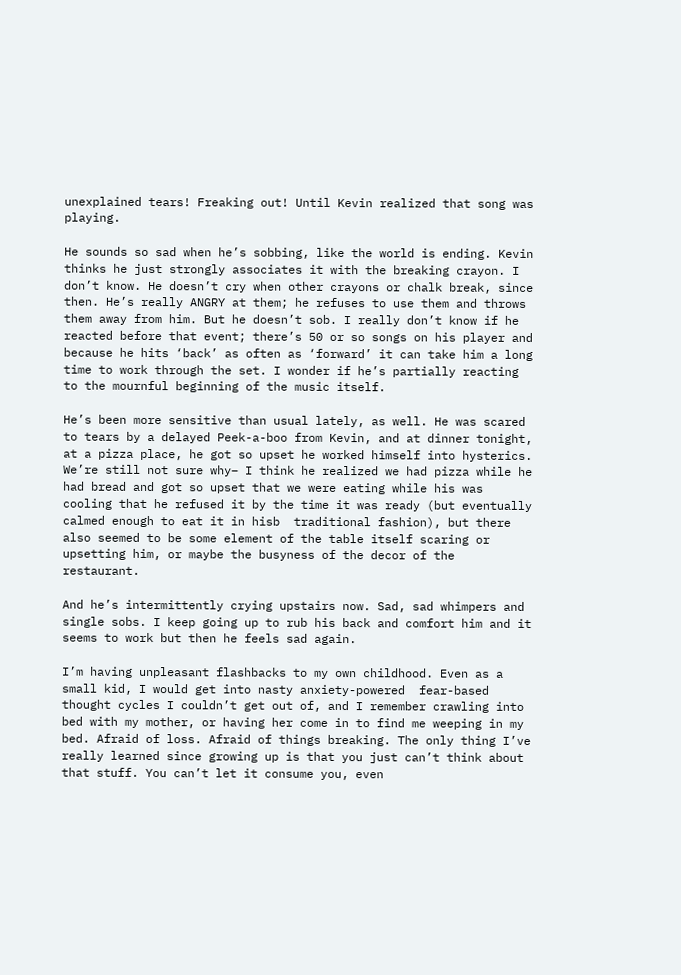unexplained tears! Freaking out! Until Kevin realized that song was playing.

He sounds so sad when he’s sobbing, like the world is ending. Kevin thinks he just strongly associates it with the breaking crayon. I don’t know. He doesn’t cry when other crayons or chalk break, since then. He’s really ANGRY at them; he refuses to use them and throws them away from him. But he doesn’t sob. I really don’t know if he reacted before that event; there’s 50 or so songs on his player and because he hits ‘back’ as often as ‘forward’ it can take him a long time to work through the set. I wonder if he’s partially reacting to the mournful beginning of the music itself.

He’s been more sensitive than usual lately, as well. He was scared to tears by a delayed Peek-a-boo from Kevin, and at dinner tonight, at a pizza place, he got so upset he worked himself into hysterics. We’re still not sure why– I think he realized we had pizza while he had bread and got so upset that we were eating while his was cooling that he refused it by the time it was ready (but eventually calmed enough to eat it in hisb  traditional fashion), but there also seemed to be some element of the table itself scaring or upsetting him, or maybe the busyness of the decor of the restaurant.

And he’s intermittently crying upstairs now. Sad, sad whimpers and single sobs. I keep going up to rub his back and comfort him and it seems to work but then he feels sad again.

I’m having unpleasant flashbacks to my own childhood. Even as a small kid, I would get into nasty anxiety-powered  fear-based thought cycles I couldn’t get out of, and I remember crawling into bed with my mother, or having her come in to find me weeping in my bed. Afraid of loss. Afraid of things breaking. The only thing I’ve really learned since growing up is that you just can’t think about that stuff. You can’t let it consume you, even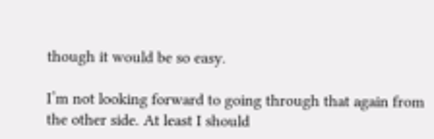though it would be so easy.

I’m not looking forward to going through that again from the other side. At least I should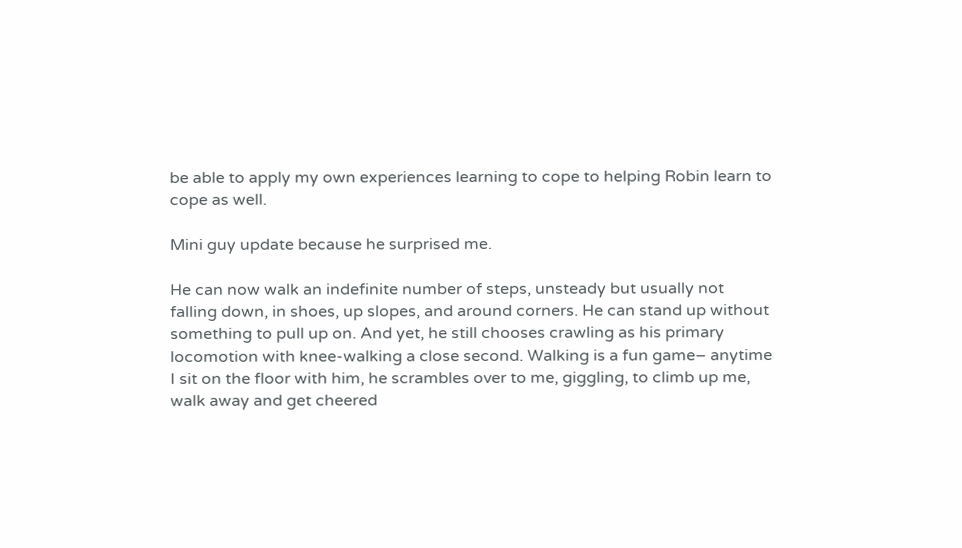be able to apply my own experiences learning to cope to helping Robin learn to cope as well.

Mini guy update because he surprised me.

He can now walk an indefinite number of steps, unsteady but usually not falling down, in shoes, up slopes, and around corners. He can stand up without something to pull up on. And yet, he still chooses crawling as his primary locomotion with knee-walking a close second. Walking is a fun game– anytime I sit on the floor with him, he scrambles over to me, giggling, to climb up me, walk away and get cheered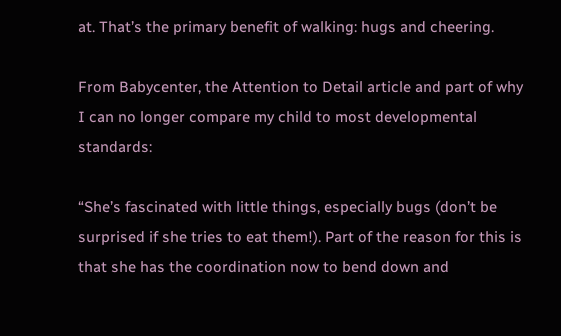at. That’s the primary benefit of walking: hugs and cheering.

From Babycenter, the Attention to Detail article and part of why I can no longer compare my child to most developmental standards:

“She’s fascinated with little things, especially bugs (don’t be surprised if she tries to eat them!). Part of the reason for this is that she has the coordination now to bend down and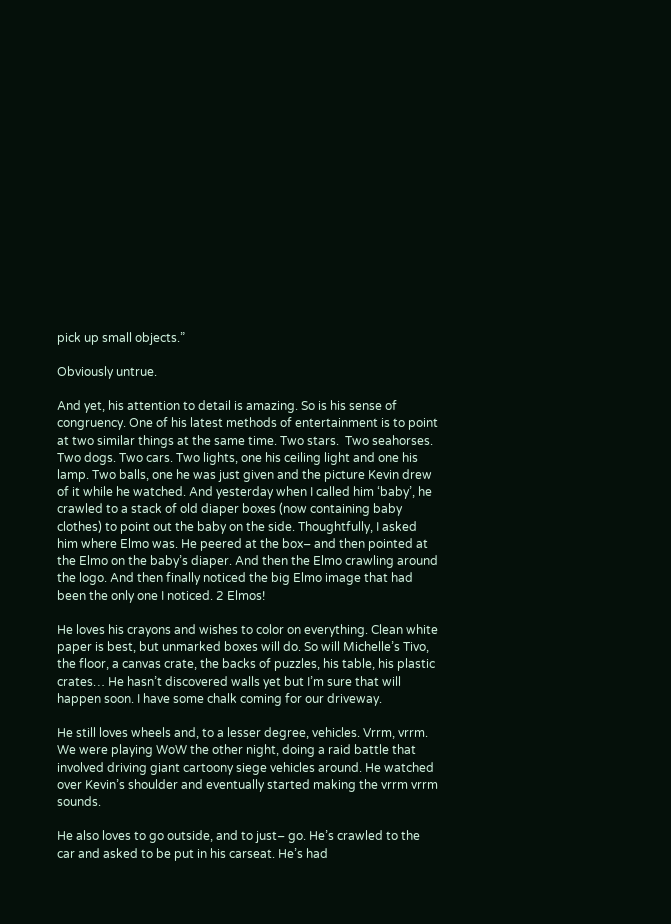pick up small objects.”

Obviously untrue.

And yet, his attention to detail is amazing. So is his sense of congruency. One of his latest methods of entertainment is to point at two similar things at the same time. Two stars.  Two seahorses. Two dogs. Two cars. Two lights, one his ceiling light and one his lamp. Two balls, one he was just given and the picture Kevin drew of it while he watched. And yesterday when I called him ‘baby’, he crawled to a stack of old diaper boxes (now containing baby clothes) to point out the baby on the side. Thoughtfully, I asked him where Elmo was. He peered at the box– and then pointed at the Elmo on the baby’s diaper. And then the Elmo crawling around the logo. And then finally noticed the big Elmo image that had been the only one I noticed. 2 Elmos!

He loves his crayons and wishes to color on everything. Clean white paper is best, but unmarked boxes will do. So will Michelle’s Tivo, the floor, a canvas crate, the backs of puzzles, his table, his plastic crates… He hasn’t discovered walls yet but I’m sure that will happen soon. I have some chalk coming for our driveway.

He still loves wheels and, to a lesser degree, vehicles. Vrrm, vrrm. We were playing WoW the other night, doing a raid battle that involved driving giant cartoony siege vehicles around. He watched over Kevin’s shoulder and eventually started making the vrrm vrrm sounds.

He also loves to go outside, and to just– go. He’s crawled to the car and asked to be put in his carseat. He’s had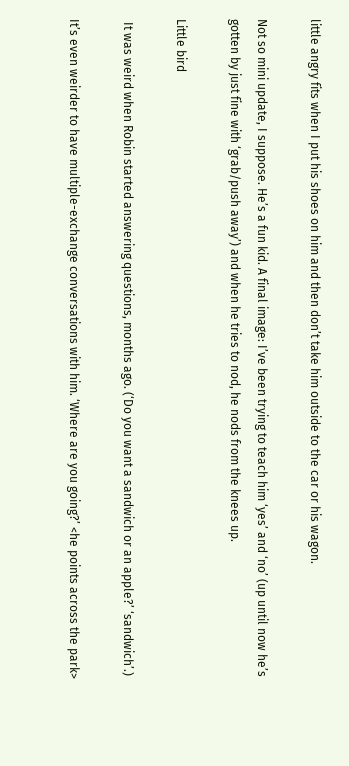little angry fits when I put his shoes on him and then don’t take him outside to the car or his wagon.

Not so mini update, I suppose. He’s a fun kid. A final image: I’ve been trying to teach him ‘yes’ and ‘no’ (up until now he’s gotten by just fine with ‘grab/push away’) and when he tries to nod, he nods from the knees up.

Little bird

 It was weird when Robin started answering questions, months ago. (‘Do you want a sandwich or an apple?’ ‘sandwich’.)

It’s even weirder to have multiple-exchange conversations with him. ‘Where are you going?’ <he points across the park>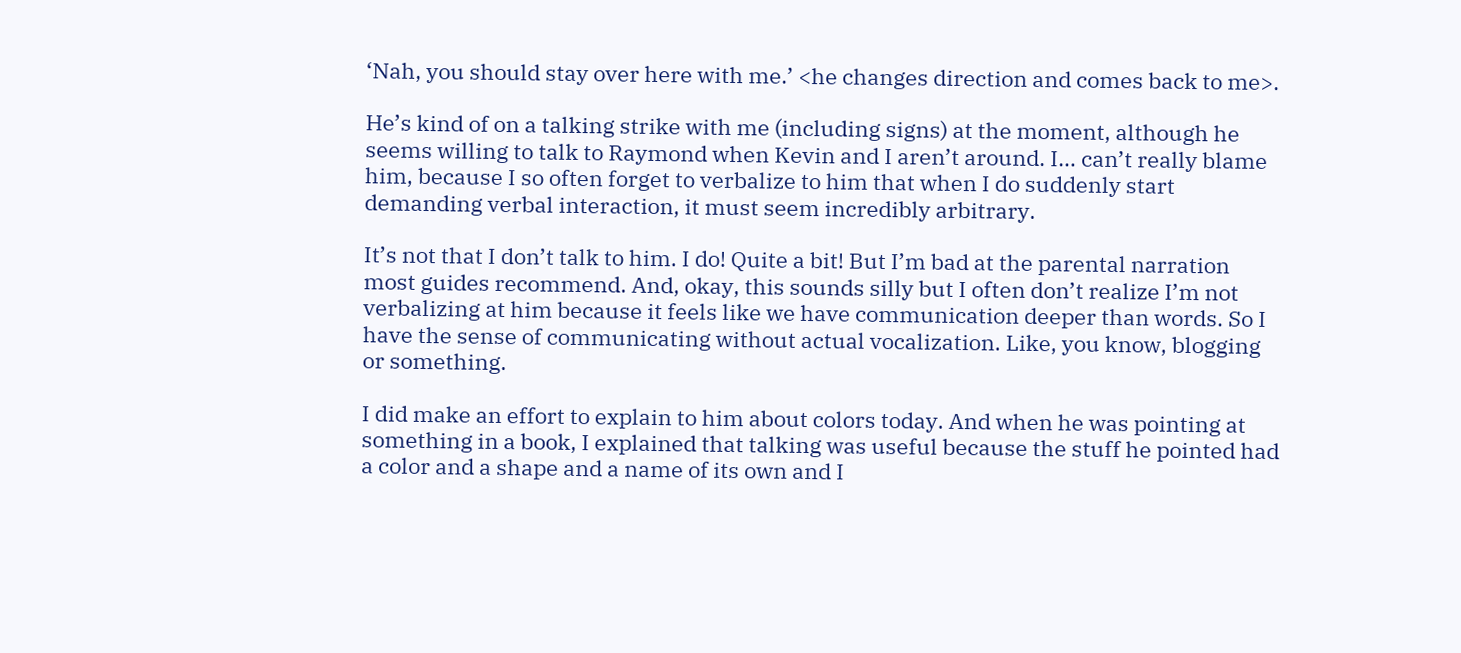‘Nah, you should stay over here with me.’ <he changes direction and comes back to me>.

He’s kind of on a talking strike with me (including signs) at the moment, although he seems willing to talk to Raymond when Kevin and I aren’t around. I… can’t really blame him, because I so often forget to verbalize to him that when I do suddenly start demanding verbal interaction, it must seem incredibly arbitrary.

It’s not that I don’t talk to him. I do! Quite a bit! But I’m bad at the parental narration most guides recommend. And, okay, this sounds silly but I often don’t realize I’m not verbalizing at him because it feels like we have communication deeper than words. So I have the sense of communicating without actual vocalization. Like, you know, blogging or something.

I did make an effort to explain to him about colors today. And when he was pointing at something in a book, I explained that talking was useful because the stuff he pointed had a color and a shape and a name of its own and I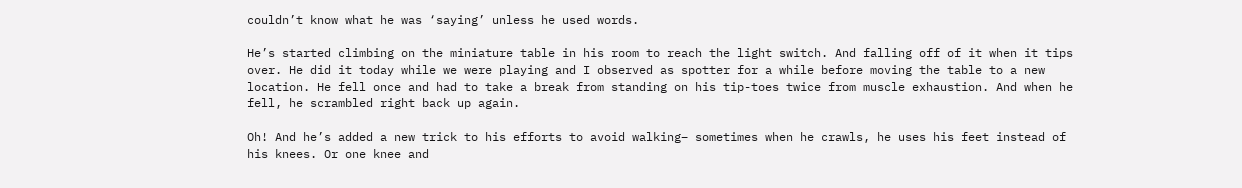couldn’t know what he was ‘saying’ unless he used words.

He’s started climbing on the miniature table in his room to reach the light switch. And falling off of it when it tips over. He did it today while we were playing and I observed as spotter for a while before moving the table to a new location. He fell once and had to take a break from standing on his tip-toes twice from muscle exhaustion. And when he fell, he scrambled right back up again.

Oh! And he’s added a new trick to his efforts to avoid walking– sometimes when he crawls, he uses his feet instead of his knees. Or one knee and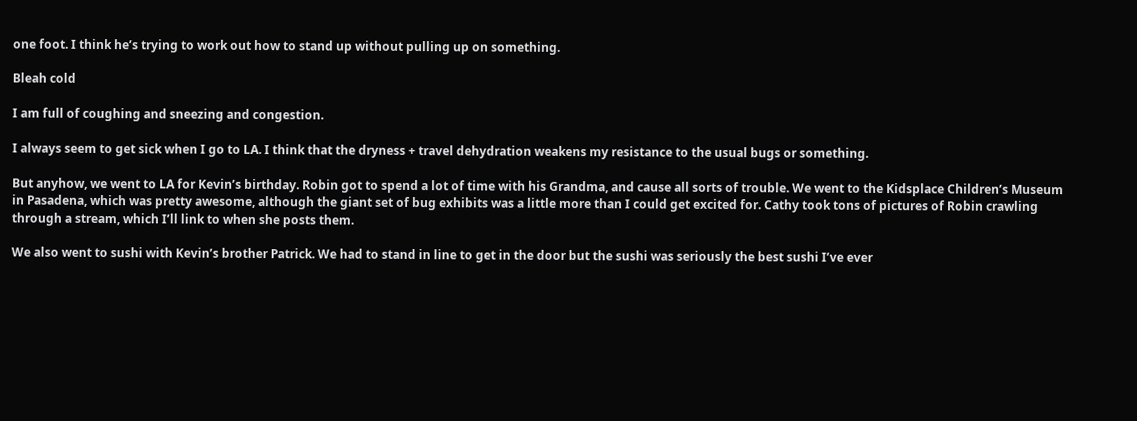one foot. I think he’s trying to work out how to stand up without pulling up on something.

Bleah cold

I am full of coughing and sneezing and congestion.

I always seem to get sick when I go to LA. I think that the dryness + travel dehydration weakens my resistance to the usual bugs or something.

But anyhow, we went to LA for Kevin’s birthday. Robin got to spend a lot of time with his Grandma, and cause all sorts of trouble. We went to the Kidsplace Children’s Museum in Pasadena, which was pretty awesome, although the giant set of bug exhibits was a little more than I could get excited for. Cathy took tons of pictures of Robin crawling through a stream, which I’ll link to when she posts them.

We also went to sushi with Kevin’s brother Patrick. We had to stand in line to get in the door but the sushi was seriously the best sushi I’ve ever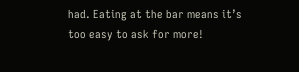had. Eating at the bar means it’s too easy to ask for more!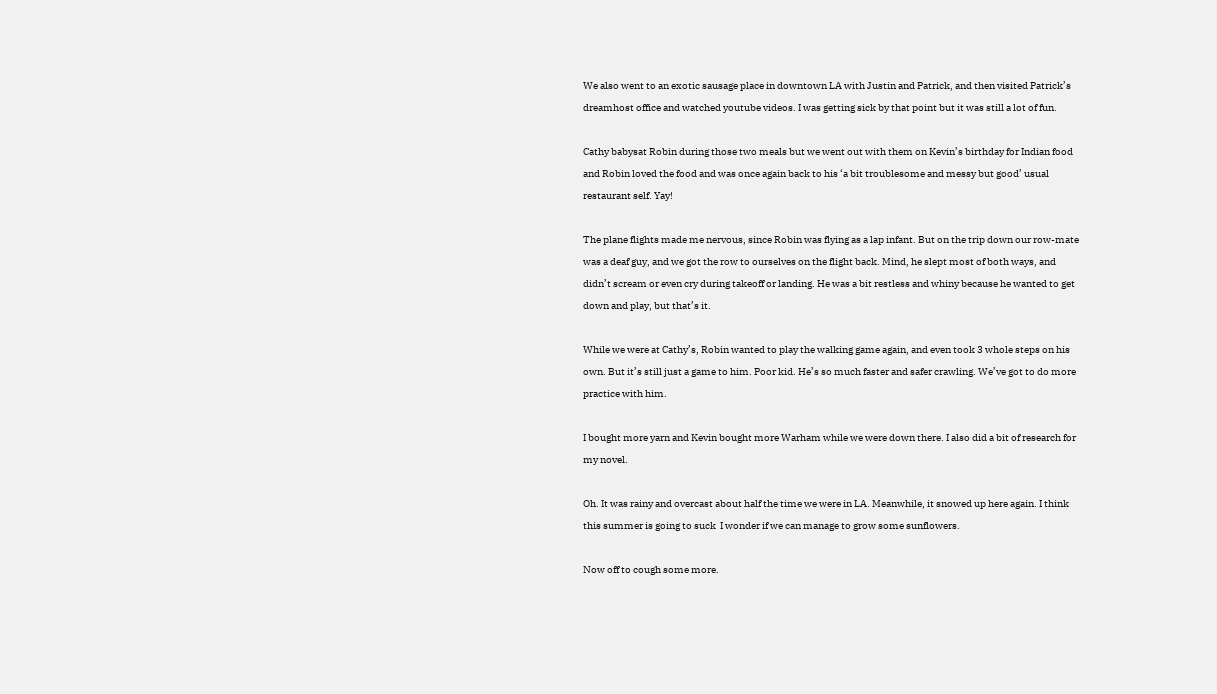We also went to an exotic sausage place in downtown LA with Justin and Patrick, and then visited Patrick’s dreamhost office and watched youtube videos. I was getting sick by that point but it was still a lot of fun.

Cathy babysat Robin during those two meals but we went out with them on Kevin’s birthday for Indian food and Robin loved the food and was once again back to his ‘a bit troublesome and messy but good’ usual restaurant self. Yay!

The plane flights made me nervous, since Robin was flying as a lap infant. But on the trip down our row-mate was a deaf guy, and we got the row to ourselves on the flight back. Mind, he slept most of both ways, and didn’t scream or even cry during takeoff or landing. He was a bit restless and whiny because he wanted to get down and play, but that’s it.

While we were at Cathy’s, Robin wanted to play the walking game again, and even took 3 whole steps on his own. But it’s still just a game to him. Poor kid. He’s so much faster and safer crawling. We’ve got to do more practice with him.

I bought more yarn and Kevin bought more Warham while we were down there. I also did a bit of research for my novel.

Oh. It was rainy and overcast about half the time we were in LA. Meanwhile, it snowed up here again. I think this summer is going to suck  I wonder if we can manage to grow some sunflowers.

Now off to cough some more.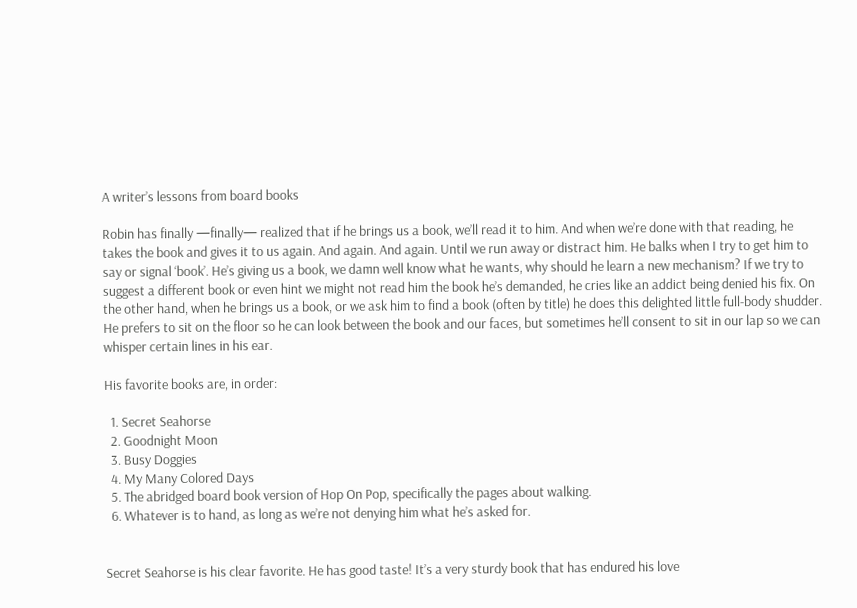A writer’s lessons from board books

Robin has finally —finally— realized that if he brings us a book, we’ll read it to him. And when we’re done with that reading, he takes the book and gives it to us again. And again. And again. Until we run away or distract him. He balks when I try to get him to say or signal ‘book’. He’s giving us a book, we damn well know what he wants, why should he learn a new mechanism? If we try to suggest a different book or even hint we might not read him the book he’s demanded, he cries like an addict being denied his fix. On the other hand, when he brings us a book, or we ask him to find a book (often by title) he does this delighted little full-body shudder. He prefers to sit on the floor so he can look between the book and our faces, but sometimes he’ll consent to sit in our lap so we can whisper certain lines in his ear.

His favorite books are, in order:

  1. Secret Seahorse
  2. Goodnight Moon
  3. Busy Doggies
  4. My Many Colored Days
  5. The abridged board book version of Hop On Pop, specifically the pages about walking.
  6. Whatever is to hand, as long as we’re not denying him what he’s asked for.


Secret Seahorse is his clear favorite. He has good taste! It’s a very sturdy book that has endured his love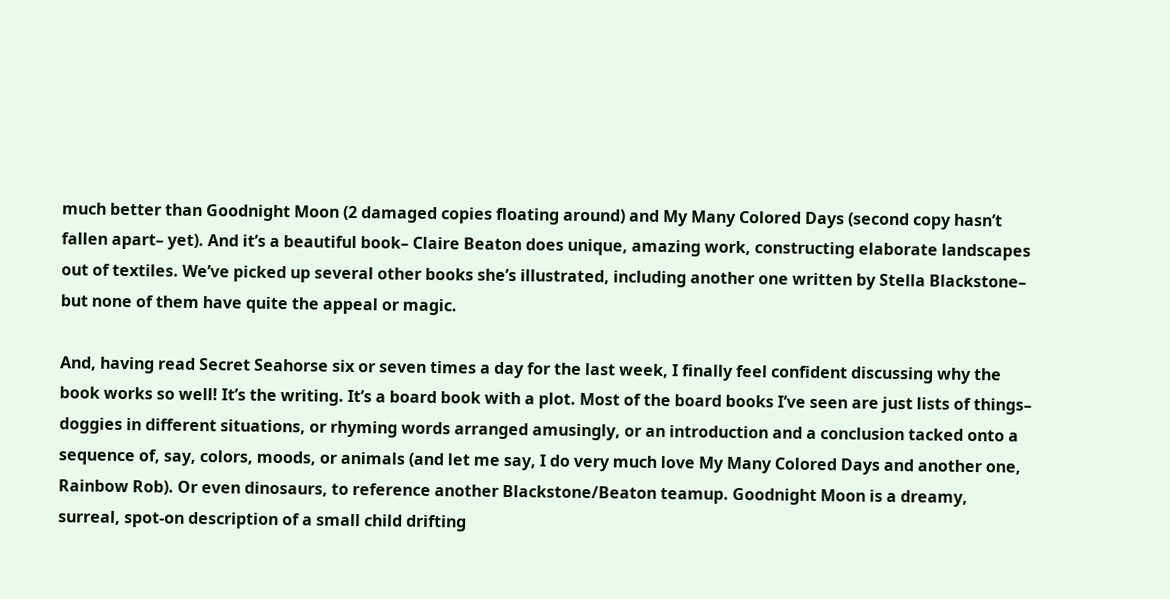much better than Goodnight Moon (2 damaged copies floating around) and My Many Colored Days (second copy hasn’t fallen apart– yet). And it’s a beautiful book– Claire Beaton does unique, amazing work, constructing elaborate landscapes out of textiles. We’ve picked up several other books she’s illustrated, including another one written by Stella Blackstone– but none of them have quite the appeal or magic.

And, having read Secret Seahorse six or seven times a day for the last week, I finally feel confident discussing why the book works so well! It’s the writing. It’s a board book with a plot. Most of the board books I’ve seen are just lists of things– doggies in different situations, or rhyming words arranged amusingly, or an introduction and a conclusion tacked onto a sequence of, say, colors, moods, or animals (and let me say, I do very much love My Many Colored Days and another one, Rainbow Rob). Or even dinosaurs, to reference another Blackstone/Beaton teamup. Goodnight Moon is a dreamy, surreal, spot-on description of a small child drifting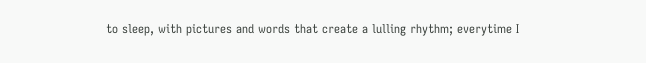to sleep, with pictures and words that create a lulling rhythm; everytime I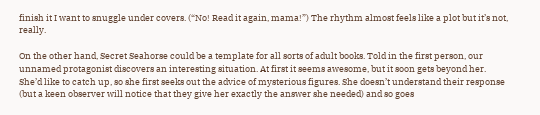finish it I want to snuggle under covers. (“No! Read it again, mama!”) The rhythm almost feels like a plot but it’s not, really.

On the other hand, Secret Seahorse could be a template for all sorts of adult books. Told in the first person, our unnamed protagonist discovers an interesting situation. At first it seems awesome, but it soon gets beyond her. She’d like to catch up, so she first seeks out the advice of mysterious figures. She doesn’t understand their response (but a keen observer will notice that they give her exactly the answer she needed) and so goes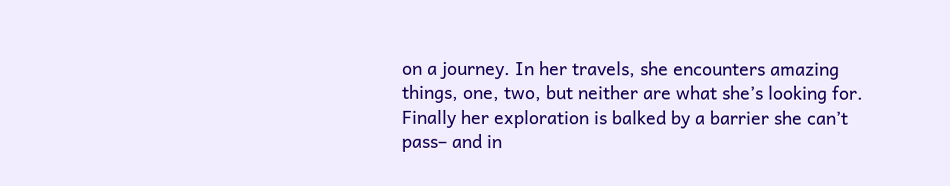on a journey. In her travels, she encounters amazing things, one, two, but neither are what she’s looking for. Finally her exploration is balked by a barrier she can’t pass– and in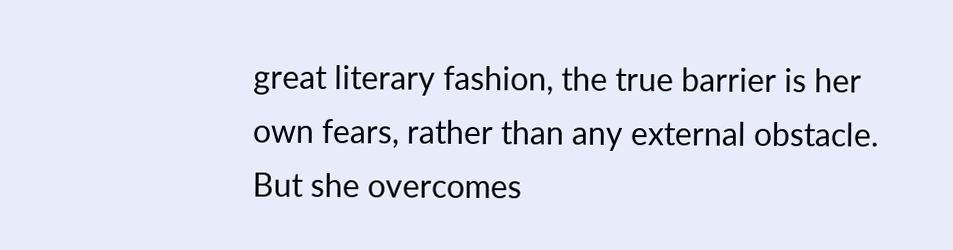great literary fashion, the true barrier is her own fears, rather than any external obstacle. But she overcomes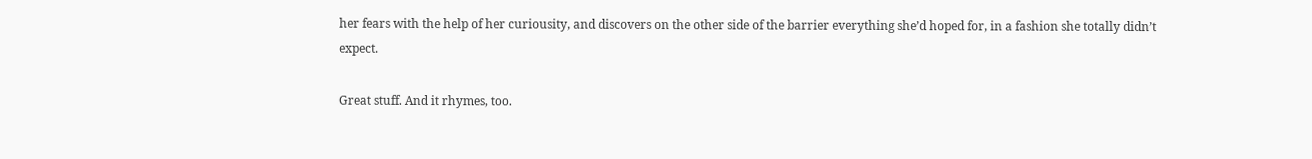her fears with the help of her curiousity, and discovers on the other side of the barrier everything she’d hoped for, in a fashion she totally didn’t expect.

Great stuff. And it rhymes, too.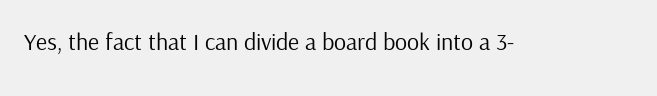Yes, the fact that I can divide a board book into a 3-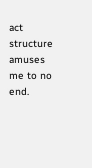act structure amuses me to no end.